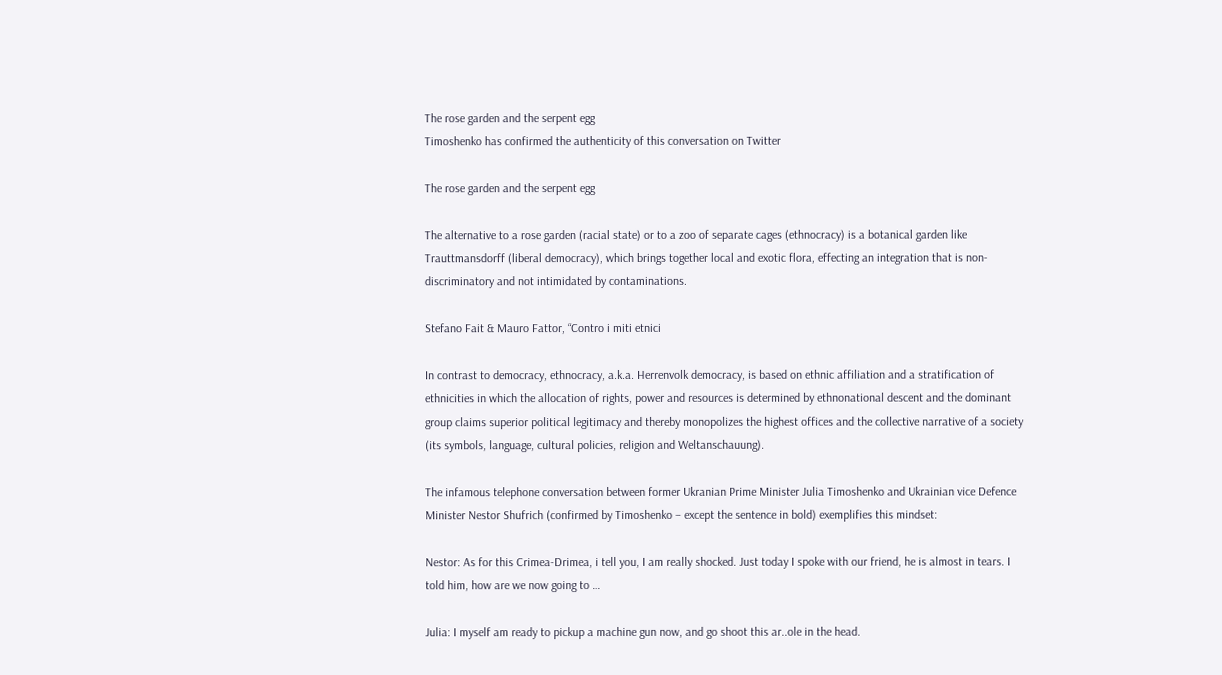The rose garden and the serpent egg
Timoshenko has confirmed the authenticity of this conversation on Twitter

The rose garden and the serpent egg

The alternative to a rose garden (racial state) or to a zoo of separate cages (ethnocracy) is a botanical garden like Trauttmansdorff (liberal democracy), which brings together local and exotic flora, effecting an integration that is non-discriminatory and not intimidated by contaminations.

Stefano Fait & Mauro Fattor, “Contro i miti etnici

In contrast to democracy, ethnocracy, a.k.a. Herrenvolk democracy, is based on ethnic affiliation and a stratification of ethnicities in which the allocation of rights, power and resources is determined by ethnonational descent and the dominant group claims superior political legitimacy and thereby monopolizes the highest offices and the collective narrative of a society (its symbols, language, cultural policies, religion and Weltanschauung).

The infamous telephone conversation between former Ukranian Prime Minister Julia Timoshenko and Ukrainian vice Defence Minister Nestor Shufrich (confirmed by Timoshenko – except the sentence in bold) exemplifies this mindset:

Nestor: As for this Crimea-Drimea, i tell you, I am really shocked. Just today I spoke with our friend, he is almost in tears. I told him, how are we now going to …

Julia: I myself am ready to pickup a machine gun now, and go shoot this ar..ole in the head.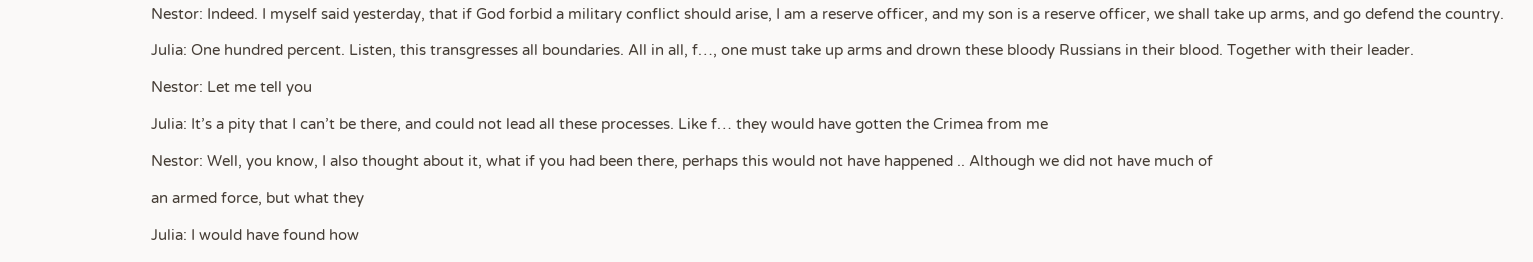Nestor: Indeed. I myself said yesterday, that if God forbid a military conflict should arise, I am a reserve officer, and my son is a reserve officer, we shall take up arms, and go defend the country.

Julia: One hundred percent. Listen, this transgresses all boundaries. All in all, f…, one must take up arms and drown these bloody Russians in their blood. Together with their leader.

Nestor: Let me tell you

Julia: It’s a pity that I can’t be there, and could not lead all these processes. Like f… they would have gotten the Crimea from me

Nestor: Well, you know, I also thought about it, what if you had been there, perhaps this would not have happened .. Although we did not have much of

an armed force, but what they

Julia: I would have found how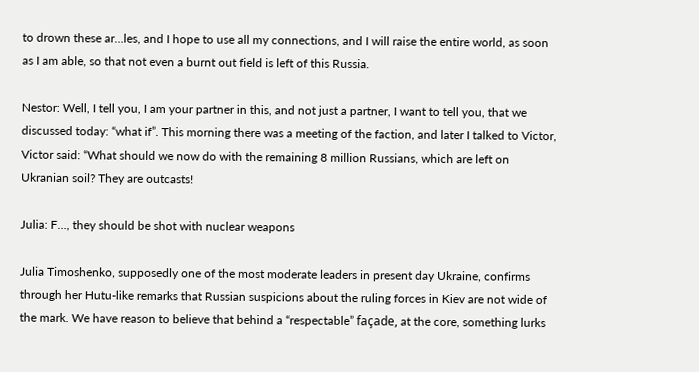to drown these ar…les, and I hope to use all my connections, and I will raise the entire world, as soon as I am able, so that not even a burnt out field is left of this Russia.

Nestor: Well, I tell you, I am your partner in this, and not just a partner, I want to tell you, that we discussed today: “what if”. This morning there was a meeting of the faction, and later I talked to Victor, Victor said: “What should we now do with the remaining 8 million Russians, which are left on Ukranian soil? They are outcasts!

Julia: F…, they should be shot with nuclear weapons

Julia Timoshenko, supposedly one of the most moderate leaders in present day Ukraine, confirms through her Hutu-like remarks that Russian suspicions about the ruling forces in Kiev are not wide of the mark. We have reason to believe that behind a “respectable” façade, at the core, something lurks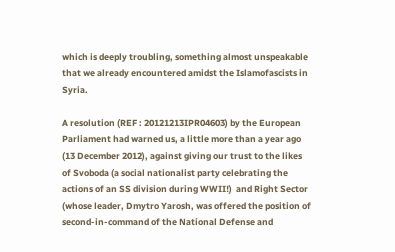which is deeply troubling, something almost unspeakable that we already encountered amidst the Islamofascists in Syria.

A resolution (REF : 20121213IPR04603) by the European Parliament had warned us, a little more than a year ago (13 December 2012), against giving our trust to the likes of Svoboda (a social nationalist party celebrating the actions of an SS division during WWII!)  and Right Sector (whose leader, Dmytro Yarosh, was offered the position of second-in-command of the National Defense and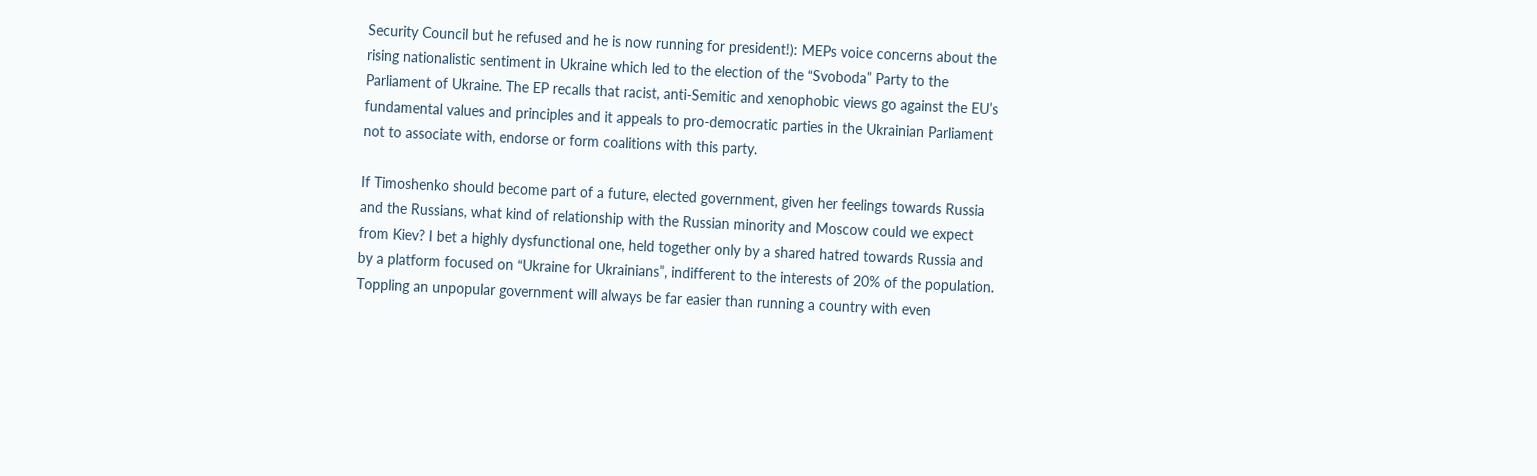Security Council but he refused and he is now running for president!): MEPs voice concerns about the rising nationalistic sentiment in Ukraine which led to the election of the “Svoboda” Party to the Parliament of Ukraine. The EP recalls that racist, anti-Semitic and xenophobic views go against the EU’s fundamental values and principles and it appeals to pro-democratic parties in the Ukrainian Parliament not to associate with, endorse or form coalitions with this party.

If Timoshenko should become part of a future, elected government, given her feelings towards Russia and the Russians, what kind of relationship with the Russian minority and Moscow could we expect from Kiev? I bet a highly dysfunctional one, held together only by a shared hatred towards Russia and by a platform focused on “Ukraine for Ukrainians”, indifferent to the interests of 20% of the population. Toppling an unpopular government will always be far easier than running a country with even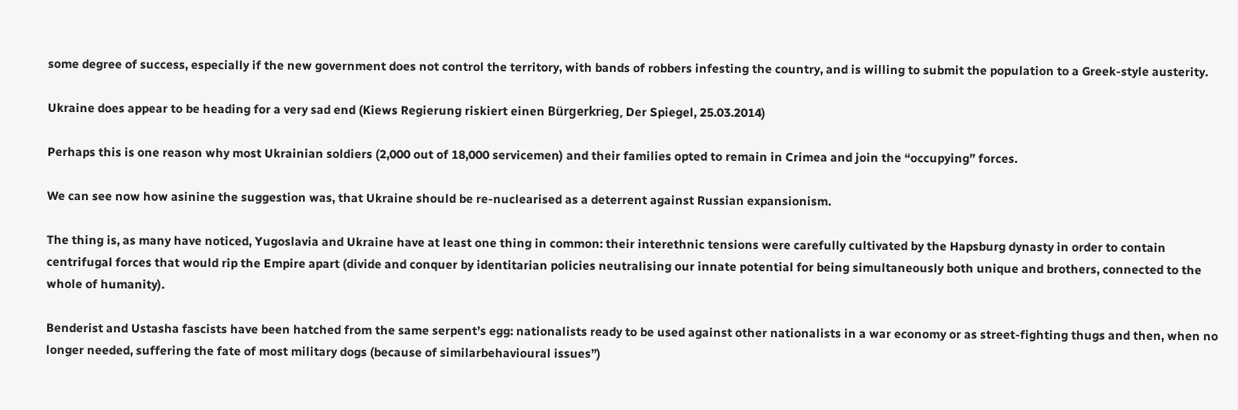some degree of success, especially if the new government does not control the territory, with bands of robbers infesting the country, and is willing to submit the population to a Greek-style austerity.

Ukraine does appear to be heading for a very sad end (Kiews Regierung riskiert einen Bürgerkrieg, Der Spiegel, 25.03.2014)

Perhaps this is one reason why most Ukrainian soldiers (2,000 out of 18,000 servicemen) and their families opted to remain in Crimea and join the “occupying” forces.

We can see now how asinine the suggestion was, that Ukraine should be re-nuclearised as a deterrent against Russian expansionism.

The thing is, as many have noticed, Yugoslavia and Ukraine have at least one thing in common: their interethnic tensions were carefully cultivated by the Hapsburg dynasty in order to contain centrifugal forces that would rip the Empire apart (divide and conquer by identitarian policies neutralising our innate potential for being simultaneously both unique and brothers, connected to the whole of humanity).

Benderist and Ustasha fascists have been hatched from the same serpent’s egg: nationalists ready to be used against other nationalists in a war economy or as street-fighting thugs and then, when no longer needed, suffering the fate of most military dogs (because of similarbehavioural issues”)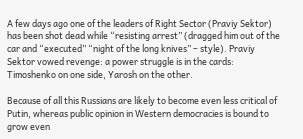A few days ago one of the leaders of Right Sector (Praviy Sektor) has been shot dead while “resisting arrest” (dragged him out of the car and “executed” “night of the long knives” – style). Praviy Sektor vowed revenge: a power struggle is in the cards: Timoshenko on one side, Yarosh on the other.

Because of all this Russians are likely to become even less critical of Putin, whereas public opinion in Western democracies is bound to grow even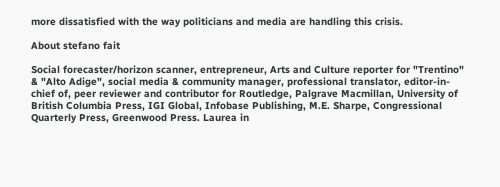more dissatisfied with the way politicians and media are handling this crisis.

About stefano fait

Social forecaster/horizon scanner, entrepreneur, Arts and Culture reporter for "Trentino" & "Alto Adige", social media & community manager, professional translator, editor-in-chief of, peer reviewer and contributor for Routledge, Palgrave Macmillan, University of British Columbia Press, IGI Global, Infobase Publishing, M.E. Sharpe, Congressional Quarterly Press, Greenwood Press. Laurea in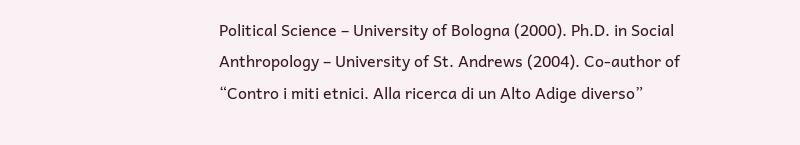Political Science – University of Bologna (2000). Ph.D. in Social Anthropology – University of St. Andrews (2004). Co-author of “Contro i miti etnici. Alla ricerca di un Alto Adige diverso”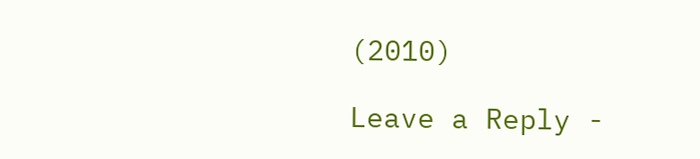(2010)

Leave a Reply -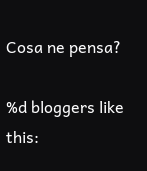Cosa ne pensa?

%d bloggers like this: